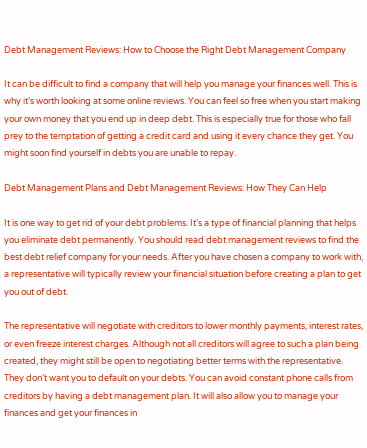Debt Management Reviews: How to Choose the Right Debt Management Company

It can be difficult to find a company that will help you manage your finances well. This is why it’s worth looking at some online reviews. You can feel so free when you start making your own money that you end up in deep debt. This is especially true for those who fall prey to the temptation of getting a credit card and using it every chance they get. You might soon find yourself in debts you are unable to repay.

Debt Management Plans and Debt Management Reviews: How They Can Help

It is one way to get rid of your debt problems. It’s a type of financial planning that helps you eliminate debt permanently. You should read debt management reviews to find the best debt relief company for your needs. After you have chosen a company to work with, a representative will typically review your financial situation before creating a plan to get you out of debt.

The representative will negotiate with creditors to lower monthly payments, interest rates, or even freeze interest charges. Although not all creditors will agree to such a plan being created, they might still be open to negotiating better terms with the representative. They don’t want you to default on your debts. You can avoid constant phone calls from creditors by having a debt management plan. It will also allow you to manage your finances and get your finances in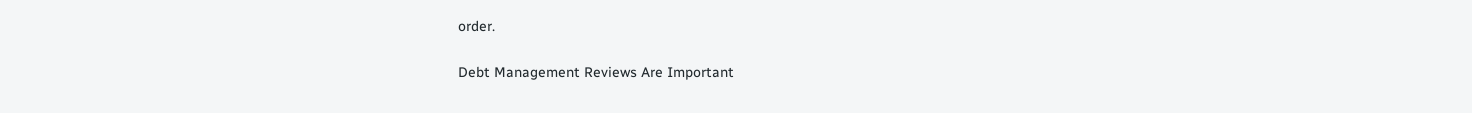order.

Debt Management Reviews Are Important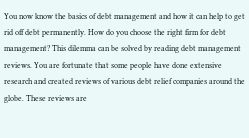You now know the basics of debt management and how it can help to get rid off debt permanently. How do you choose the right firm for debt management? This dilemma can be solved by reading debt management reviews. You are fortunate that some people have done extensive research and created reviews of various debt relief companies around the globe. These reviews are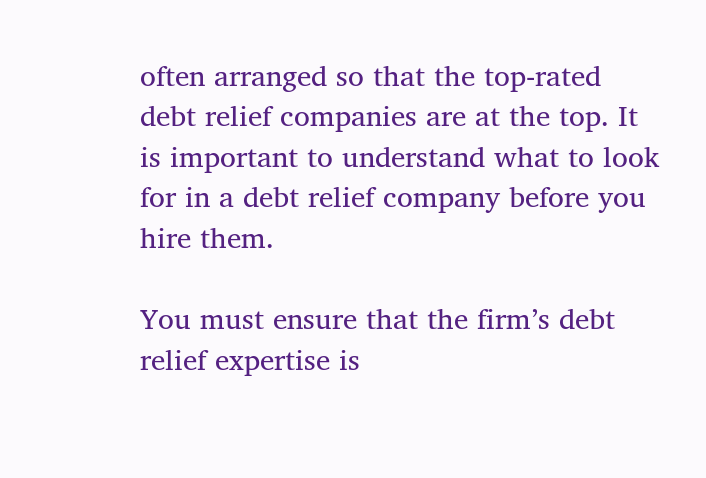often arranged so that the top-rated debt relief companies are at the top. It is important to understand what to look for in a debt relief company before you hire them.

You must ensure that the firm’s debt relief expertise is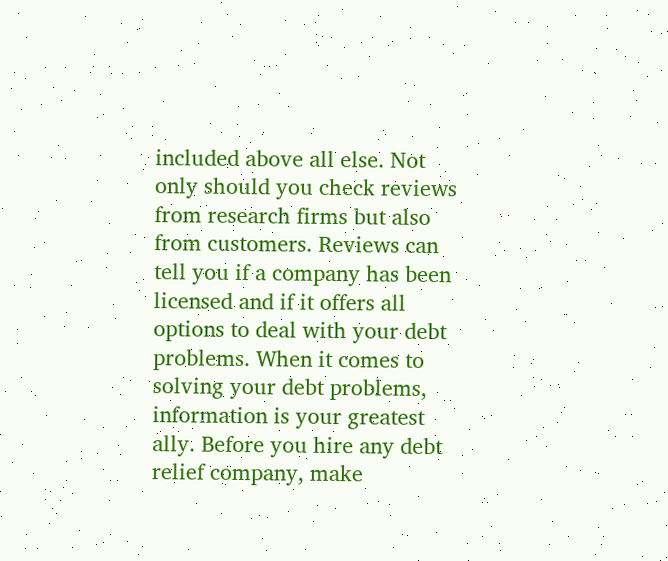included above all else. Not only should you check reviews from research firms but also from customers. Reviews can tell you if a company has been licensed and if it offers all options to deal with your debt problems. When it comes to solving your debt problems, information is your greatest ally. Before you hire any debt relief company, make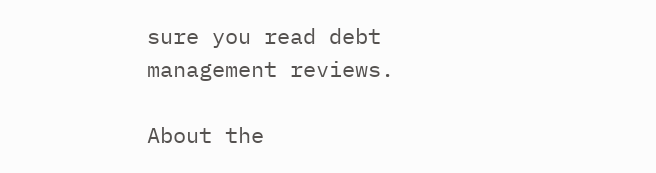sure you read debt management reviews.

About the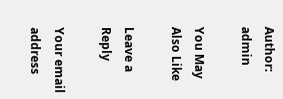Author: admin

You May Also Like

Leave a Reply

Your email address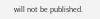will not be published.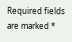Required fields are marked *